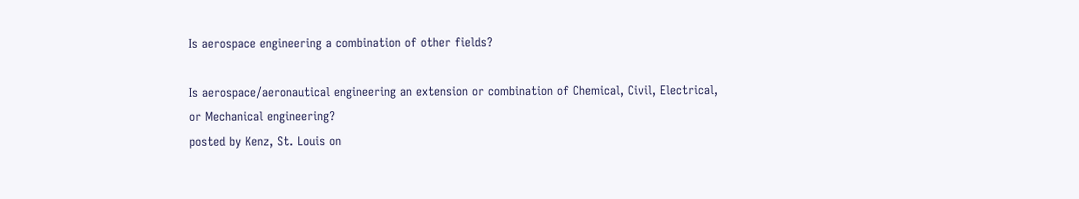Is aerospace engineering a combination of other fields?

Is aerospace/aeronautical engineering an extension or combination of Chemical, Civil, Electrical, or Mechanical engineering?
posted by Kenz, St. Louis on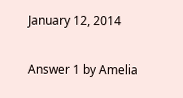January 12, 2014

Answer 1 by Amelia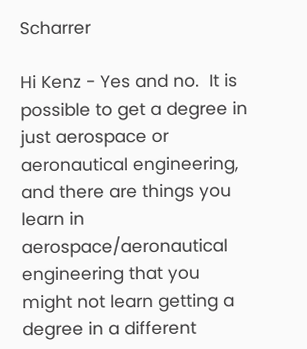Scharrer

Hi Kenz - Yes and no.  It is possible to get a degree in just aerospace or aeronautical engineering, and there are things you learn in aerospace/aeronautical engineering that you might not learn getting a degree in a different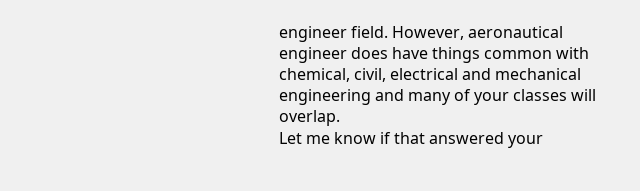engineer field. However, aeronautical engineer does have things common with chemical, civil, electrical and mechanical engineering and many of your classes will overlap.
Let me know if that answered your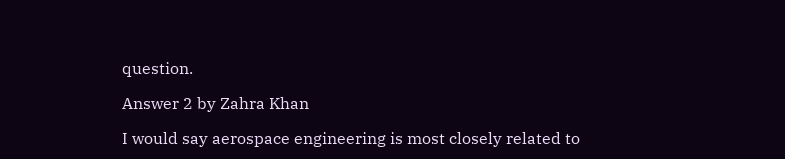question.

Answer 2 by Zahra Khan

I would say aerospace engineering is most closely related to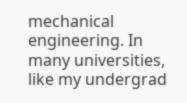mechanical engineering. In many universities, like my undergrad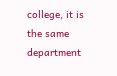college, it is the same department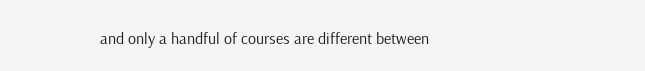and only a handful of courses are different between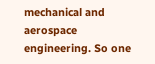mechanical and aerospace engineering. So one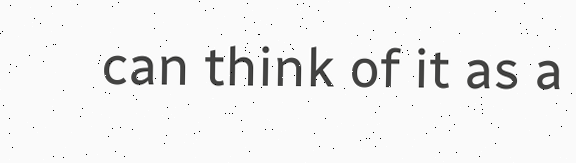can think of it as a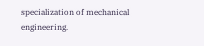specialization of mechanical engineering.